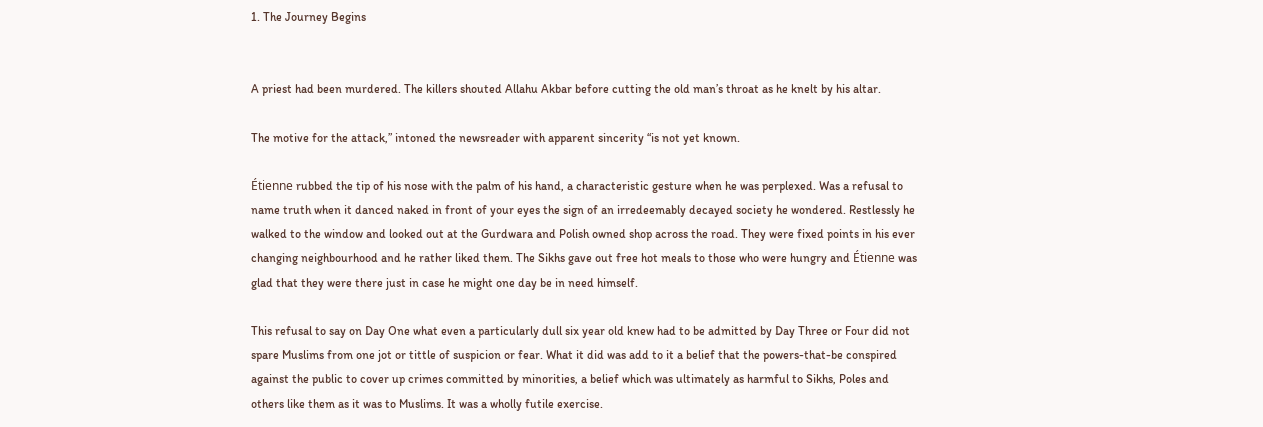1. The Journey Begins


A priest had been murdered. The killers shouted Allahu Akbar before cutting the old man’s throat as he knelt by his altar.

The motive for the attack,” intoned the newsreader with apparent sincerity “is not yet known.

Étienne rubbed the tip of his nose with the palm of his hand, a characteristic gesture when he was perplexed. Was a refusal to name truth when it danced naked in front of your eyes the sign of an irredeemably decayed society he wondered. Restlessly he walked to the window and looked out at the Gurdwara and Polish owned shop across the road. They were fixed points in his ever changing neighbourhood and he rather liked them. The Sikhs gave out free hot meals to those who were hungry and Étienne was glad that they were there just in case he might one day be in need himself.

This refusal to say on Day One what even a particularly dull six year old knew had to be admitted by Day Three or Four did not spare Muslims from one jot or tittle of suspicion or fear. What it did was add to it a belief that the powers-that-be conspired against the public to cover up crimes committed by minorities, a belief which was ultimately as harmful to Sikhs, Poles and others like them as it was to Muslims. It was a wholly futile exercise.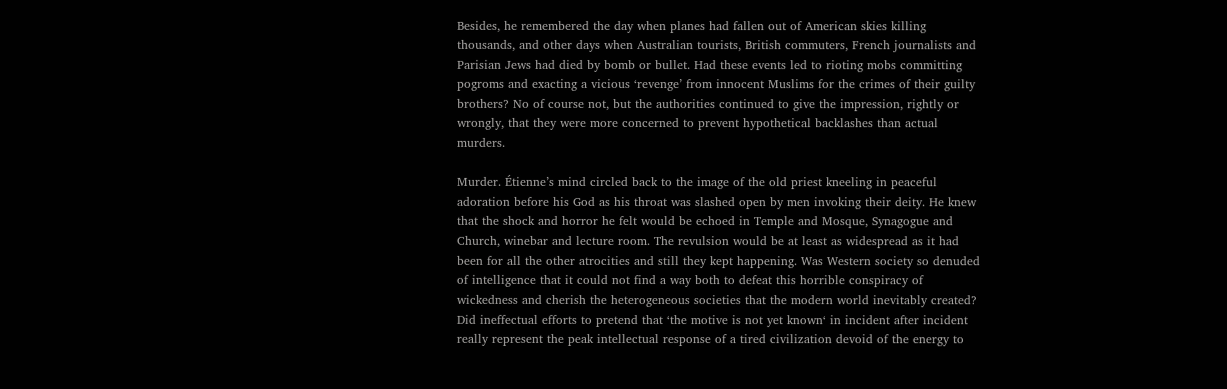Besides, he remembered the day when planes had fallen out of American skies killing thousands, and other days when Australian tourists, British commuters, French journalists and Parisian Jews had died by bomb or bullet. Had these events led to rioting mobs committing pogroms and exacting a vicious ‘revenge’ from innocent Muslims for the crimes of their guilty brothers? No of course not, but the authorities continued to give the impression, rightly or wrongly, that they were more concerned to prevent hypothetical backlashes than actual murders.

Murder. Étienne’s mind circled back to the image of the old priest kneeling in peaceful adoration before his God as his throat was slashed open by men invoking their deity. He knew that the shock and horror he felt would be echoed in Temple and Mosque, Synagogue and Church, winebar and lecture room. The revulsion would be at least as widespread as it had been for all the other atrocities and still they kept happening. Was Western society so denuded of intelligence that it could not find a way both to defeat this horrible conspiracy of wickedness and cherish the heterogeneous societies that the modern world inevitably created? Did ineffectual efforts to pretend that ‘the motive is not yet known‘ in incident after incident really represent the peak intellectual response of a tired civilization devoid of the energy to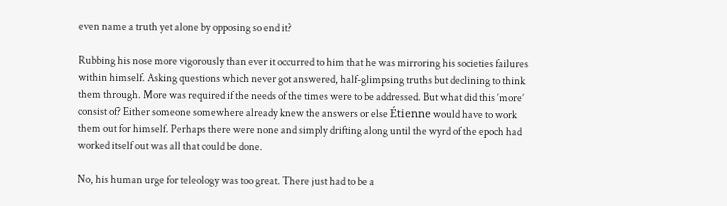even name a truth yet alone by opposing so end it?

Rubbing his nose more vigorously than ever it occurred to him that he was mirroring his societies failures within himself. Asking questions which never got answered, half-glimpsing truths but declining to think them through. More was required if the needs of the times were to be addressed. But what did this ‘more’ consist of? Either someone somewhere already knew the answers or else Étienne would have to work them out for himself. Perhaps there were none and simply drifting along until the wyrd of the epoch had worked itself out was all that could be done.

No, his human urge for teleology was too great. There just had to be a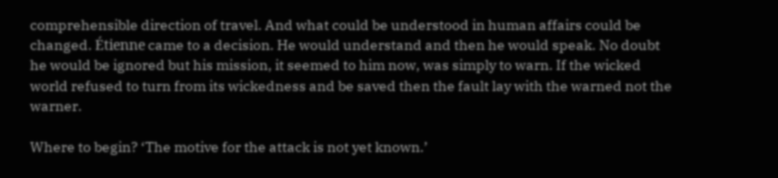comprehensible direction of travel. And what could be understood in human affairs could be changed. Étienne came to a decision. He would understand and then he would speak. No doubt he would be ignored but his mission, it seemed to him now, was simply to warn. If the wicked world refused to turn from its wickedness and be saved then the fault lay with the warned not the warner.

Where to begin? ‘The motive for the attack is not yet known.’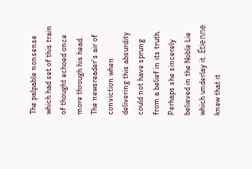The palpable nonsense which had set of this train of thought echoed once more through his head. The newsreader’s air of conviction when delivering this absurdity could not have sprung from a belief in its truth. Perhaps she sincerely believed in the Noble Lie which underlay it. Étienne knew that it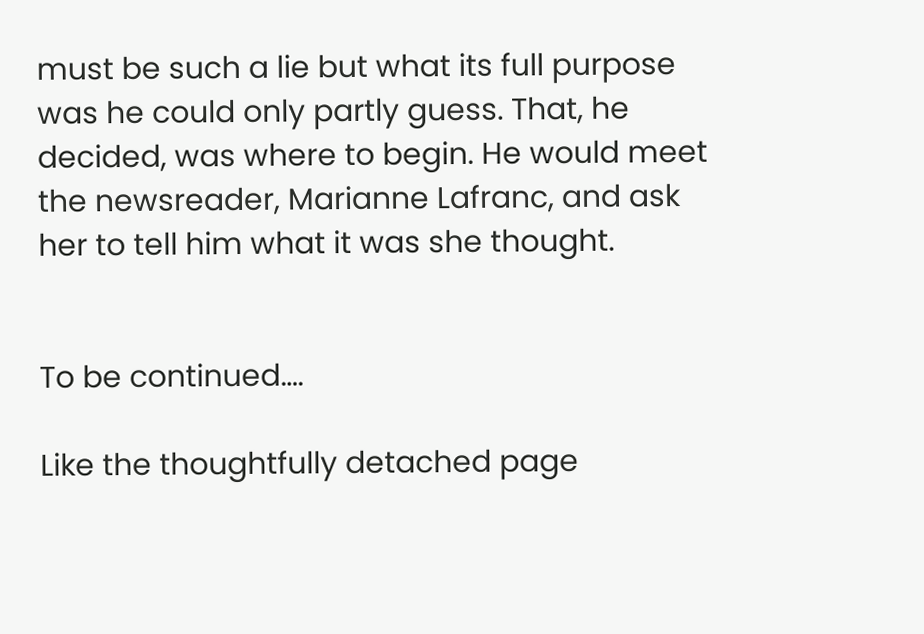must be such a lie but what its full purpose was he could only partly guess. That, he decided, was where to begin. He would meet the newsreader, Marianne Lafranc, and ask her to tell him what it was she thought.


To be continued….

Like the thoughtfully detached page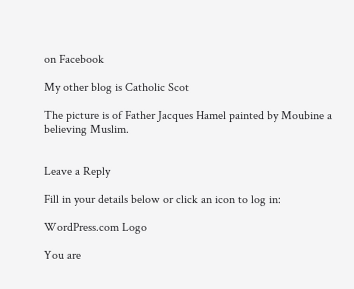on Facebook

My other blog is Catholic Scot

The picture is of Father Jacques Hamel painted by Moubine a believing Muslim.


Leave a Reply

Fill in your details below or click an icon to log in:

WordPress.com Logo

You are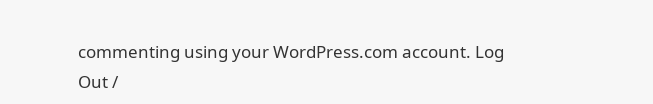commenting using your WordPress.com account. Log Out /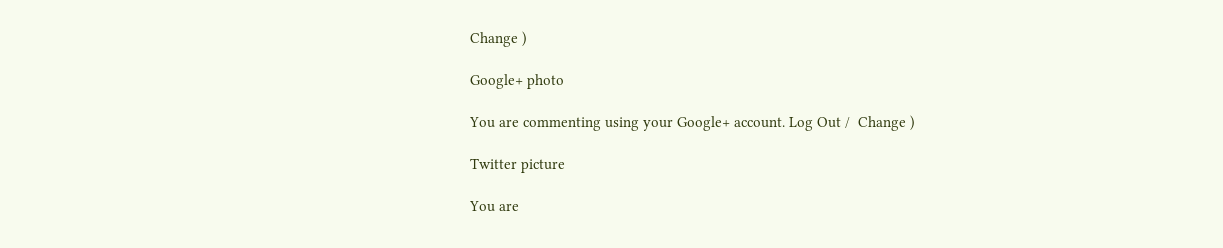Change )

Google+ photo

You are commenting using your Google+ account. Log Out /  Change )

Twitter picture

You are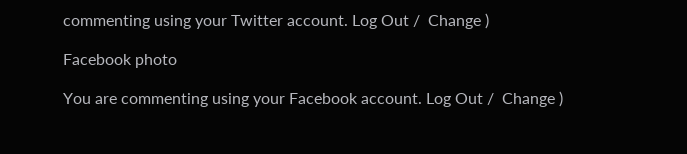commenting using your Twitter account. Log Out /  Change )

Facebook photo

You are commenting using your Facebook account. Log Out /  Change )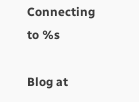Connecting to %s

Blog at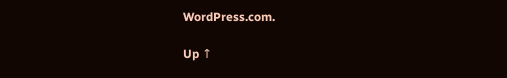WordPress.com.

Up ↑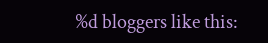%d bloggers like this: